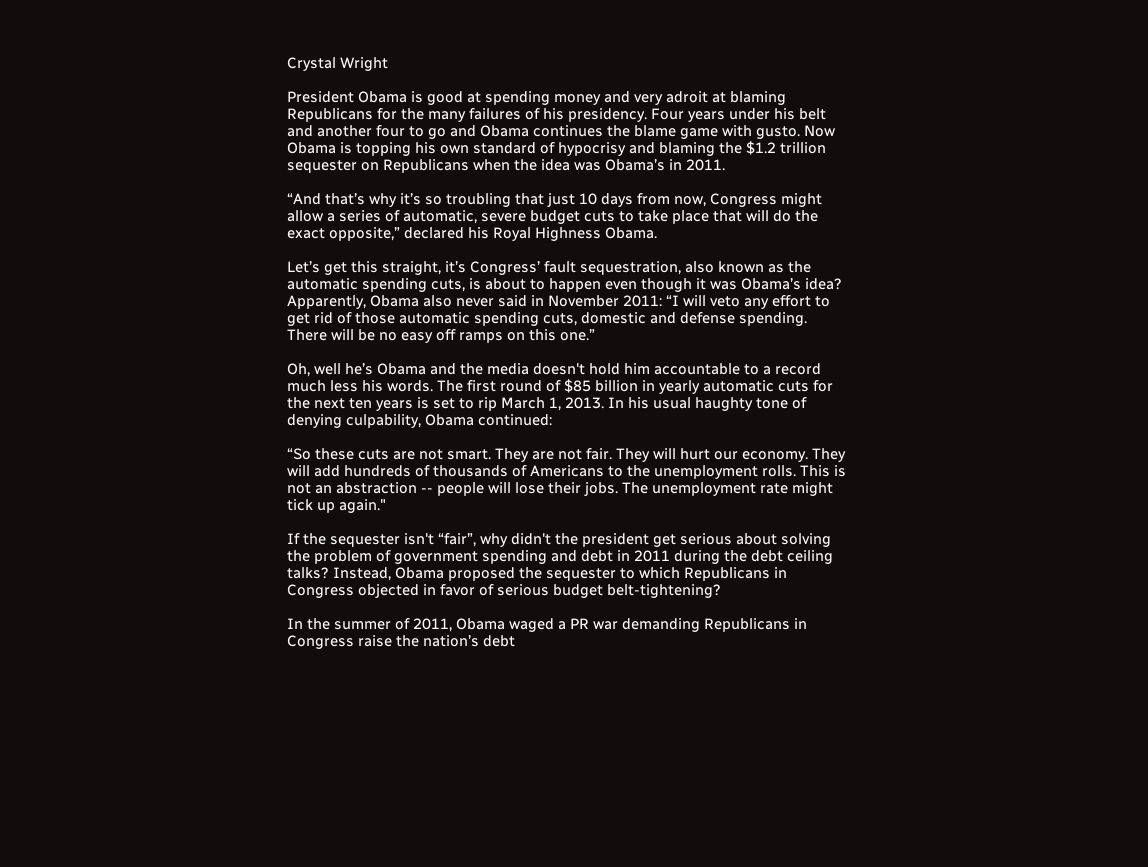Crystal Wright

President Obama is good at spending money and very adroit at blaming Republicans for the many failures of his presidency. Four years under his belt and another four to go and Obama continues the blame game with gusto. Now Obama is topping his own standard of hypocrisy and blaming the $1.2 trillion sequester on Republicans when the idea was Obama’s in 2011.

“And that’s why it’s so troubling that just 10 days from now, Congress might allow a series of automatic, severe budget cuts to take place that will do the exact opposite,” declared his Royal Highness Obama.

Let’s get this straight, it’s Congress’ fault sequestration, also known as the automatic spending cuts, is about to happen even though it was Obama’s idea? Apparently, Obama also never said in November 2011: “I will veto any effort to get rid of those automatic spending cuts, domestic and defense spending. There will be no easy off ramps on this one.”

Oh, well he’s Obama and the media doesn't hold him accountable to a record much less his words. The first round of $85 billion in yearly automatic cuts for the next ten years is set to rip March 1, 2013. In his usual haughty tone of denying culpability, Obama continued:

“So these cuts are not smart. They are not fair. They will hurt our economy. They will add hundreds of thousands of Americans to the unemployment rolls. This is not an abstraction -- people will lose their jobs. The unemployment rate might tick up again."

If the sequester isn't “fair”, why didn't the president get serious about solving the problem of government spending and debt in 2011 during the debt ceiling talks? Instead, Obama proposed the sequester to which Republicans in Congress objected in favor of serious budget belt-tightening?

In the summer of 2011, Obama waged a PR war demanding Republicans in Congress raise the nation’s debt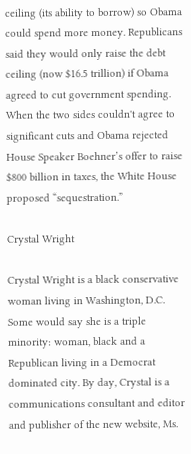ceiling (its ability to borrow) so Obama could spend more money. Republicans said they would only raise the debt ceiling (now $16.5 trillion) if Obama agreed to cut government spending. When the two sides couldn't agree to significant cuts and Obama rejected House Speaker Boehner’s offer to raise $800 billion in taxes, the White House proposed “sequestration.”

Crystal Wright

Crystal Wright is a black conservative woman living in Washington, D.C. Some would say she is a triple minority: woman, black and a Republican living in a Democrat dominated city. By day, Crystal is a communications consultant and editor and publisher of the new website, Ms.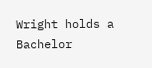Wright holds a Bachelor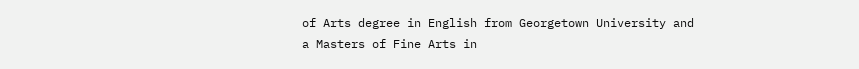of Arts degree in English from Georgetown University and a Masters of Fine Arts in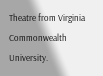Theatre from Virginia Commonwealth University.